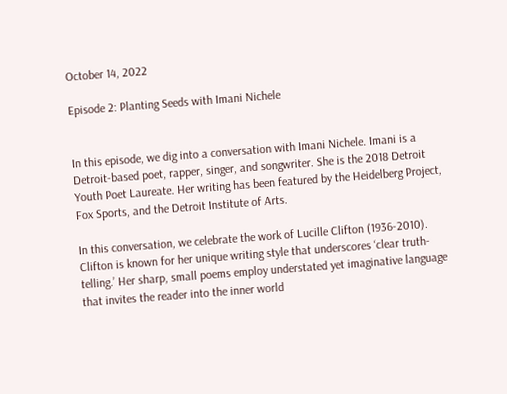October 14, 2022

Episode 2: Planting Seeds with Imani Nichele


In this episode, we dig into a conversation with Imani Nichele. Imani is a Detroit-based poet, rapper, singer, and songwriter. She is the 2018 Detroit Youth Poet Laureate. Her writing has been featured by the Heidelberg Project, Fox Sports, and the Detroit Institute of Arts.

In this conversation, we celebrate the work of Lucille Clifton (1936-2010). Clifton is known for her unique writing style that underscores ‘clear truth-telling.’ Her sharp, small poems employ understated yet imaginative language that invites the reader into the inner world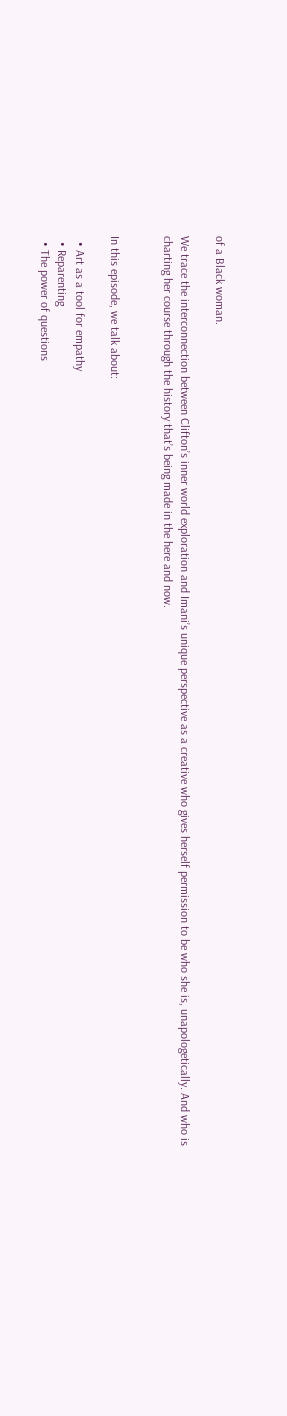of a Black woman.

We trace the interconnection between Clifton’s inner world exploration and Imani’s unique perspective as a creative who gives herself permission to be who she is, unapologetically. And who is charting her course through the history that’s being made in the here and now.


In this episode, we talk about:

  • Art as a tool for empathy
  • Reparenting
  • The power of questions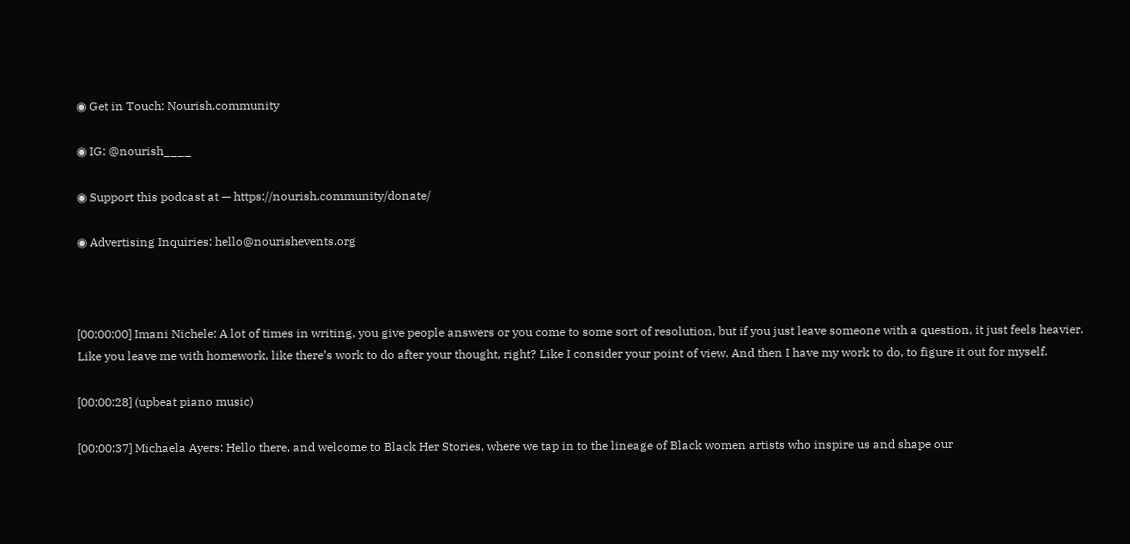◉ Get in Touch: Nourish.community

◉ IG: @nourish____

◉ Support this podcast at — https://nourish.community/donate/

◉ Advertising Inquiries: hello@nourishevents.org



[00:00:00] Imani Nichele: A lot of times in writing, you give people answers or you come to some sort of resolution, but if you just leave someone with a question, it just feels heavier. Like you leave me with homework, like there’s work to do after your thought, right? Like I consider your point of view. And then I have my work to do, to figure it out for myself.

[00:00:28] (upbeat piano music)

[00:00:37] Michaela Ayers: Hello there, and welcome to Black Her Stories, where we tap in to the lineage of Black women artists who inspire us and shape our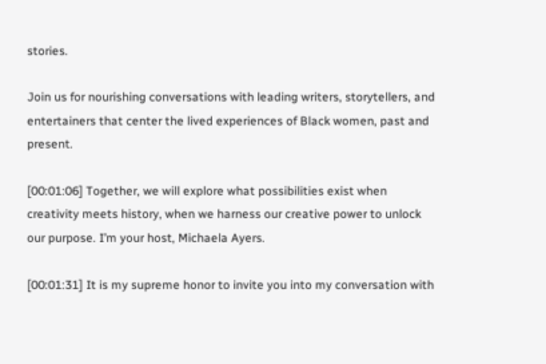stories.

Join us for nourishing conversations with leading writers, storytellers, and entertainers that center the lived experiences of Black women, past and present.

[00:01:06] Together, we will explore what possibilities exist when creativity meets history, when we harness our creative power to unlock our purpose. I’m your host, Michaela Ayers.

[00:01:31] It is my supreme honor to invite you into my conversation with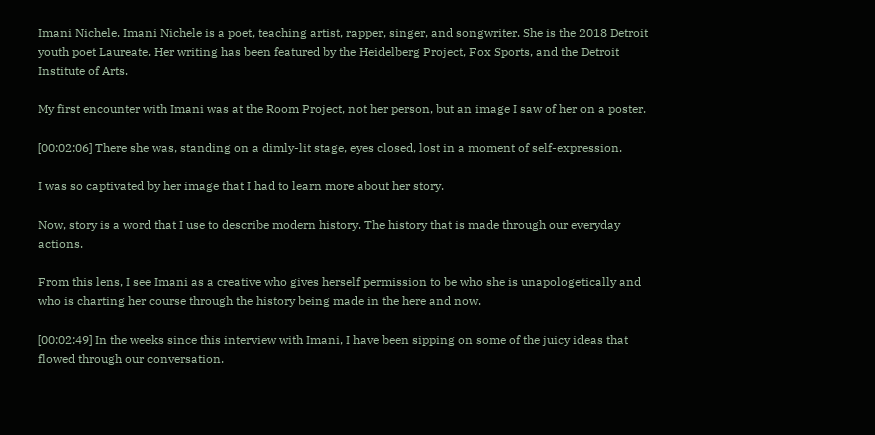Imani Nichele. Imani Nichele is a poet, teaching artist, rapper, singer, and songwriter. She is the 2018 Detroit youth poet Laureate. Her writing has been featured by the Heidelberg Project, Fox Sports, and the Detroit Institute of Arts.

My first encounter with Imani was at the Room Project, not her person, but an image I saw of her on a poster.

[00:02:06] There she was, standing on a dimly-lit stage, eyes closed, lost in a moment of self-expression.

I was so captivated by her image that I had to learn more about her story.

Now, story is a word that I use to describe modern history. The history that is made through our everyday actions.

From this lens, I see Imani as a creative who gives herself permission to be who she is unapologetically and who is charting her course through the history being made in the here and now.

[00:02:49] In the weeks since this interview with Imani, I have been sipping on some of the juicy ideas that flowed through our conversation.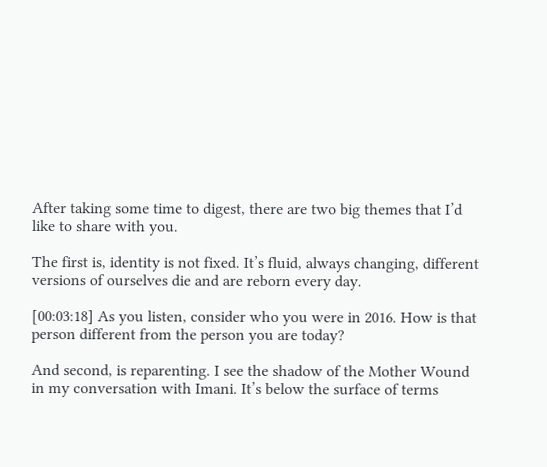After taking some time to digest, there are two big themes that I’d like to share with you.

The first is, identity is not fixed. It’s fluid, always changing, different versions of ourselves die and are reborn every day.

[00:03:18] As you listen, consider who you were in 2016. How is that person different from the person you are today?

And second, is reparenting. I see the shadow of the Mother Wound in my conversation with Imani. It’s below the surface of terms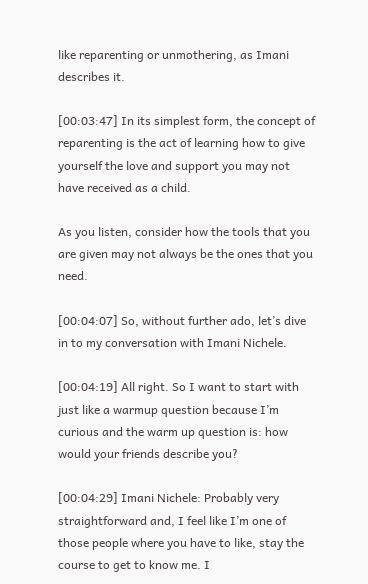like reparenting or unmothering, as Imani describes it.

[00:03:47] In its simplest form, the concept of reparenting is the act of learning how to give yourself the love and support you may not have received as a child.

As you listen, consider how the tools that you are given may not always be the ones that you need.

[00:04:07] So, without further ado, let’s dive in to my conversation with Imani Nichele.

[00:04:19] All right. So I want to start with just like a warmup question because I’m curious and the warm up question is: how would your friends describe you?

[00:04:29] Imani Nichele: Probably very straightforward and, I feel like I’m one of those people where you have to like, stay the course to get to know me. I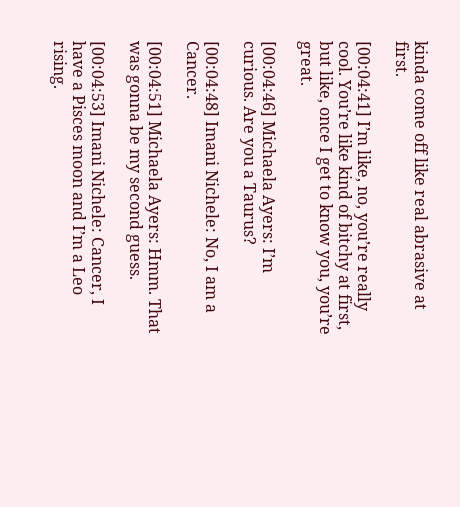kinda come off like real abrasive at first.

[00:04:41] I’m like, no, you’re really cool. You’re like kind of bitchy at first, but like, once I get to know you, you’re great.

[00:04:46] Michaela Ayers: I’m curious. Are you a Taurus?

[00:04:48] Imani Nichele: No, I am a Cancer.

[00:04:51] Michaela Ayers: Hmm. That was gonna be my second guess.

[00:04:53] Imani Nichele: Cancer, I have a Pisces moon and I’m a Leo rising.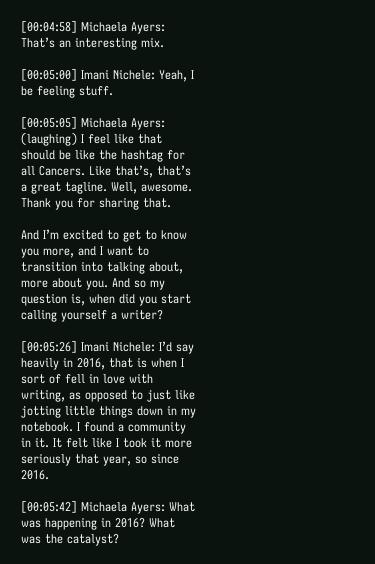[00:04:58] Michaela Ayers: That’s an interesting mix.

[00:05:00] Imani Nichele: Yeah, I be feeling stuff.

[00:05:05] Michaela Ayers: (laughing) I feel like that should be like the hashtag for all Cancers. Like that’s, that’s a great tagline. Well, awesome. Thank you for sharing that.

And I’m excited to get to know you more, and I want to transition into talking about, more about you. And so my question is, when did you start calling yourself a writer?

[00:05:26] Imani Nichele: I’d say heavily in 2016, that is when I sort of fell in love with writing, as opposed to just like jotting little things down in my notebook. I found a community in it. It felt like I took it more seriously that year, so since 2016.

[00:05:42] Michaela Ayers: What was happening in 2016? What was the catalyst?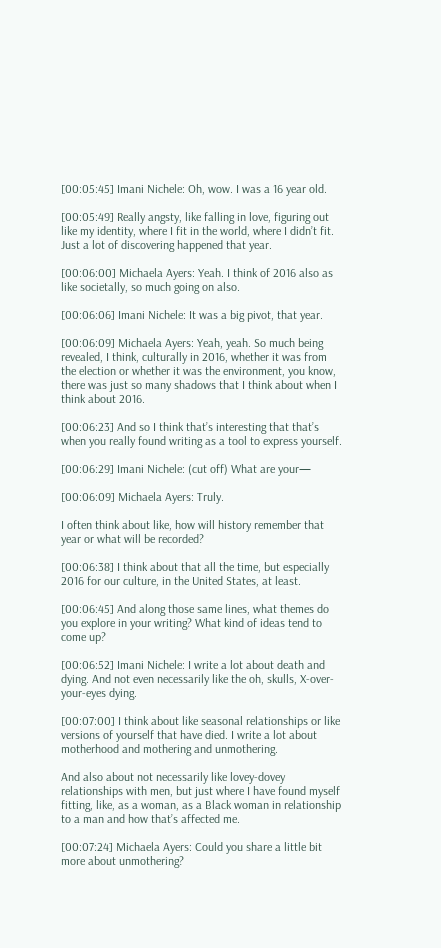[00:05:45] Imani Nichele: Oh, wow. I was a 16 year old.

[00:05:49] Really angsty, like falling in love, figuring out like my identity, where I fit in the world, where I didn’t fit. Just a lot of discovering happened that year.

[00:06:00] Michaela Ayers: Yeah. I think of 2016 also as like societally, so much going on also.

[00:06:06] Imani Nichele: It was a big pivot, that year.

[00:06:09] Michaela Ayers: Yeah, yeah. So much being revealed, I think, culturally in 2016, whether it was from the election or whether it was the environment, you know, there was just so many shadows that I think about when I think about 2016.

[00:06:23] And so I think that’s interesting that that’s when you really found writing as a tool to express yourself.

[00:06:29] Imani Nichele: (cut off) What are your—

[00:06:09] Michaela Ayers: Truly.

I often think about like, how will history remember that year or what will be recorded?

[00:06:38] I think about that all the time, but especially 2016 for our culture, in the United States, at least.

[00:06:45] And along those same lines, what themes do you explore in your writing? What kind of ideas tend to come up?

[00:06:52] Imani Nichele: I write a lot about death and dying. And not even necessarily like the oh, skulls, X-over-your-eyes dying.

[00:07:00] I think about like seasonal relationships or like versions of yourself that have died. I write a lot about motherhood and mothering and unmothering.

And also about not necessarily like lovey-dovey relationships with men, but just where I have found myself fitting, like, as a woman, as a Black woman in relationship to a man and how that’s affected me.

[00:07:24] Michaela Ayers: Could you share a little bit more about unmothering?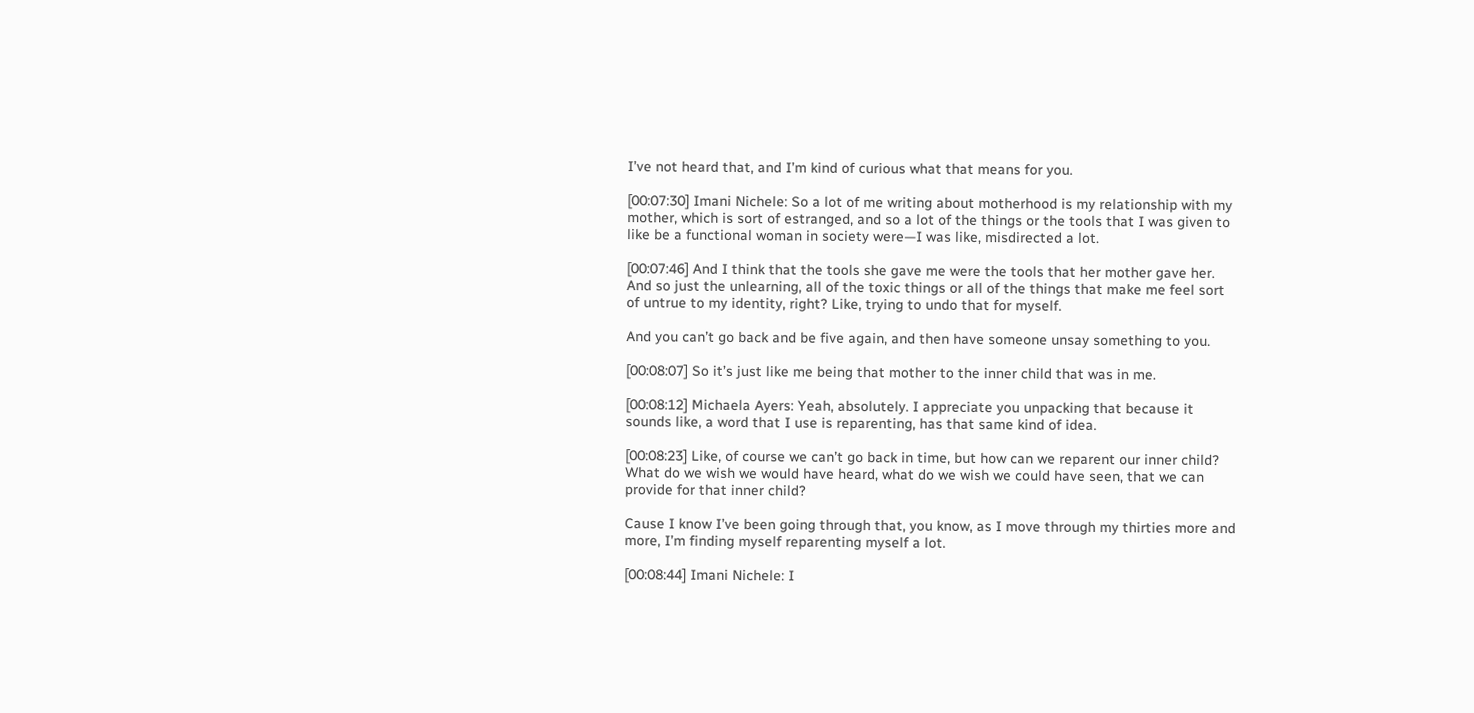I’ve not heard that, and I’m kind of curious what that means for you.

[00:07:30] Imani Nichele: So a lot of me writing about motherhood is my relationship with my mother, which is sort of estranged, and so a lot of the things or the tools that I was given to like be a functional woman in society were—I was like, misdirected a lot.

[00:07:46] And I think that the tools she gave me were the tools that her mother gave her. And so just the unlearning, all of the toxic things or all of the things that make me feel sort of untrue to my identity, right? Like, trying to undo that for myself.

And you can’t go back and be five again, and then have someone unsay something to you.

[00:08:07] So it’s just like me being that mother to the inner child that was in me.

[00:08:12] Michaela Ayers: Yeah, absolutely. I appreciate you unpacking that because it sounds like, a word that I use is reparenting, has that same kind of idea.

[00:08:23] Like, of course we can’t go back in time, but how can we reparent our inner child? What do we wish we would have heard, what do we wish we could have seen, that we can provide for that inner child?

Cause I know I’ve been going through that, you know, as I move through my thirties more and more, I’m finding myself reparenting myself a lot.

[00:08:44] Imani Nichele: I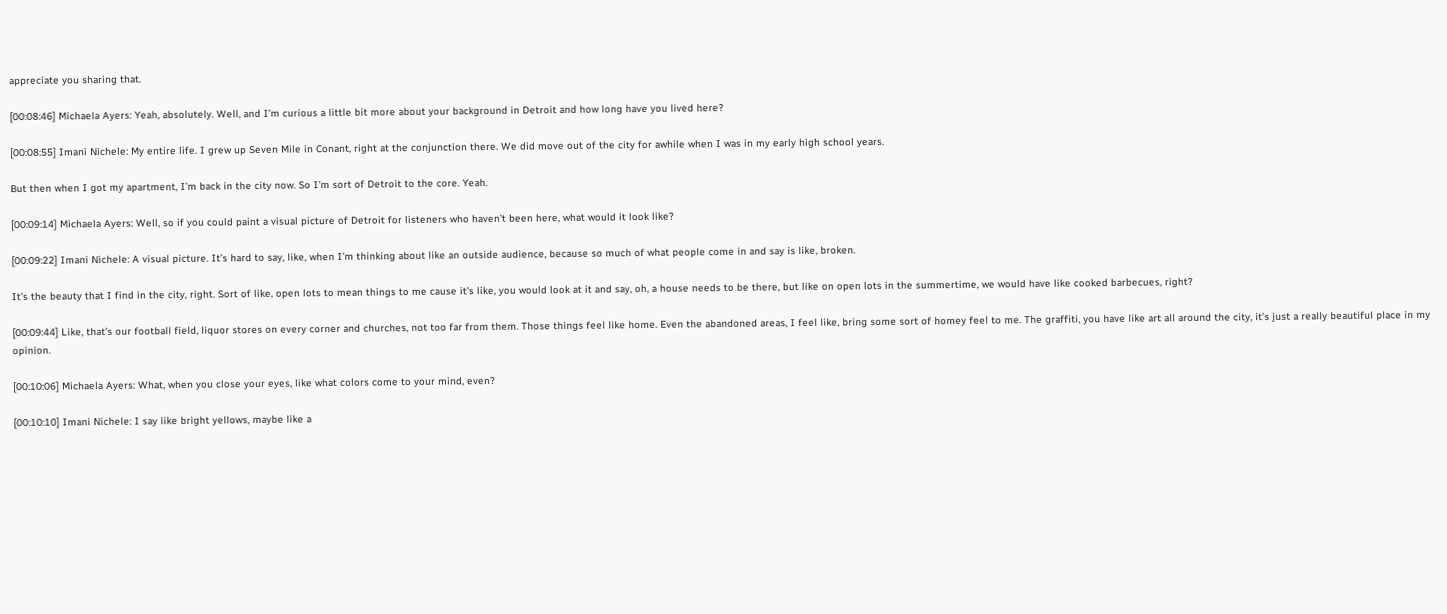appreciate you sharing that.

[00:08:46] Michaela Ayers: Yeah, absolutely. Well, and I’m curious a little bit more about your background in Detroit and how long have you lived here?

[00:08:55] Imani Nichele: My entire life. I grew up Seven Mile in Conant, right at the conjunction there. We did move out of the city for awhile when I was in my early high school years.

But then when I got my apartment, I’m back in the city now. So I’m sort of Detroit to the core. Yeah.

[00:09:14] Michaela Ayers: Well, so if you could paint a visual picture of Detroit for listeners who haven’t been here, what would it look like?

[00:09:22] Imani Nichele: A visual picture. It’s hard to say, like, when I’m thinking about like an outside audience, because so much of what people come in and say is like, broken.

It’s the beauty that I find in the city, right. Sort of like, open lots to mean things to me cause it’s like, you would look at it and say, oh, a house needs to be there, but like on open lots in the summertime, we would have like cooked barbecues, right?

[00:09:44] Like, that’s our football field, liquor stores on every corner and churches, not too far from them. Those things feel like home. Even the abandoned areas, I feel like, bring some sort of homey feel to me. The graffiti, you have like art all around the city, it’s just a really beautiful place in my opinion.

[00:10:06] Michaela Ayers: What, when you close your eyes, like what colors come to your mind, even?

[00:10:10] Imani Nichele: I say like bright yellows, maybe like a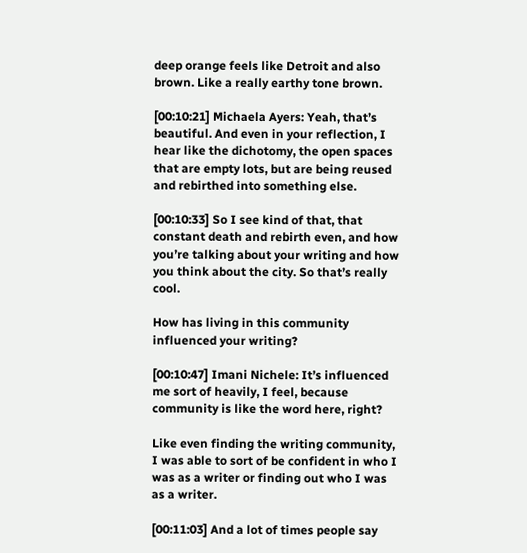deep orange feels like Detroit and also brown. Like a really earthy tone brown.

[00:10:21] Michaela Ayers: Yeah, that’s beautiful. And even in your reflection, I hear like the dichotomy, the open spaces that are empty lots, but are being reused and rebirthed into something else.

[00:10:33] So I see kind of that, that constant death and rebirth even, and how you’re talking about your writing and how you think about the city. So that’s really cool.

How has living in this community influenced your writing?

[00:10:47] Imani Nichele: It’s influenced me sort of heavily, I feel, because community is like the word here, right?

Like even finding the writing community, I was able to sort of be confident in who I was as a writer or finding out who I was as a writer.

[00:11:03] And a lot of times people say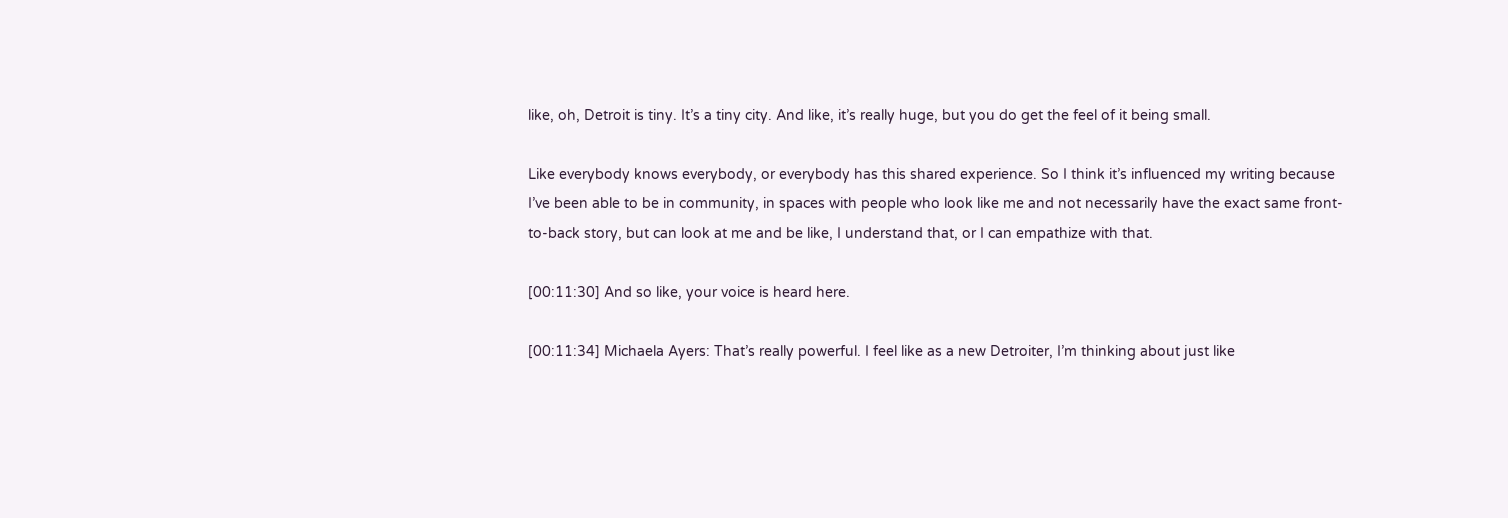like, oh, Detroit is tiny. It’s a tiny city. And like, it’s really huge, but you do get the feel of it being small.

Like everybody knows everybody, or everybody has this shared experience. So I think it’s influenced my writing because I’ve been able to be in community, in spaces with people who look like me and not necessarily have the exact same front-to-back story, but can look at me and be like, I understand that, or I can empathize with that.

[00:11:30] And so like, your voice is heard here.

[00:11:34] Michaela Ayers: That’s really powerful. I feel like as a new Detroiter, I’m thinking about just like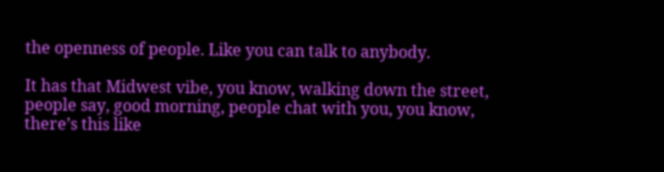the openness of people. Like you can talk to anybody.

It has that Midwest vibe, you know, walking down the street, people say, good morning, people chat with you, you know, there’s this like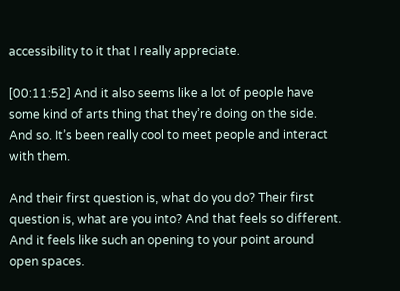accessibility to it that I really appreciate.

[00:11:52] And it also seems like a lot of people have some kind of arts thing that they’re doing on the side. And so. It’s been really cool to meet people and interact with them.

And their first question is, what do you do? Their first question is, what are you into? And that feels so different. And it feels like such an opening to your point around open spaces.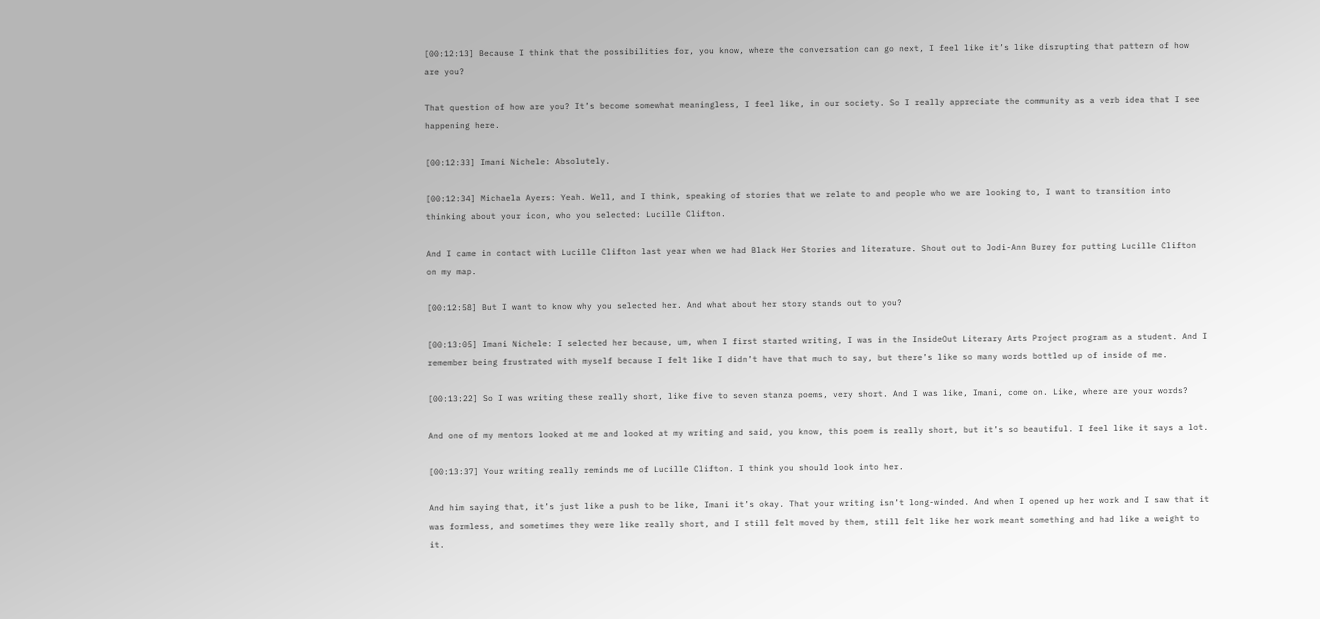[00:12:13] Because I think that the possibilities for, you know, where the conversation can go next, I feel like it’s like disrupting that pattern of how are you?

That question of how are you? It’s become somewhat meaningless, I feel like, in our society. So I really appreciate the community as a verb idea that I see happening here.

[00:12:33] Imani Nichele: Absolutely.

[00:12:34] Michaela Ayers: Yeah. Well, and I think, speaking of stories that we relate to and people who we are looking to, I want to transition into thinking about your icon, who you selected: Lucille Clifton.

And I came in contact with Lucille Clifton last year when we had Black Her Stories and literature. Shout out to Jodi-Ann Burey for putting Lucille Clifton on my map.

[00:12:58] But I want to know why you selected her. And what about her story stands out to you?

[00:13:05] Imani Nichele: I selected her because, um, when I first started writing, I was in the InsideOut Literary Arts Project program as a student. And I remember being frustrated with myself because I felt like I didn’t have that much to say, but there’s like so many words bottled up of inside of me.

[00:13:22] So I was writing these really short, like five to seven stanza poems, very short. And I was like, Imani, come on. Like, where are your words?

And one of my mentors looked at me and looked at my writing and said, you know, this poem is really short, but it’s so beautiful. I feel like it says a lot.

[00:13:37] Your writing really reminds me of Lucille Clifton. I think you should look into her.

And him saying that, it’s just like a push to be like, Imani it’s okay. That your writing isn’t long-winded. And when I opened up her work and I saw that it was formless, and sometimes they were like really short, and I still felt moved by them, still felt like her work meant something and had like a weight to it.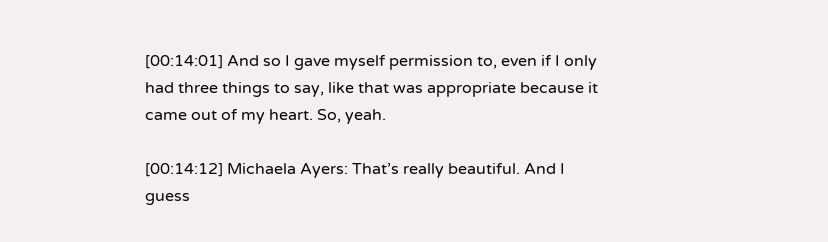[00:14:01] And so I gave myself permission to, even if I only had three things to say, like that was appropriate because it came out of my heart. So, yeah.

[00:14:12] Michaela Ayers: That’s really beautiful. And I guess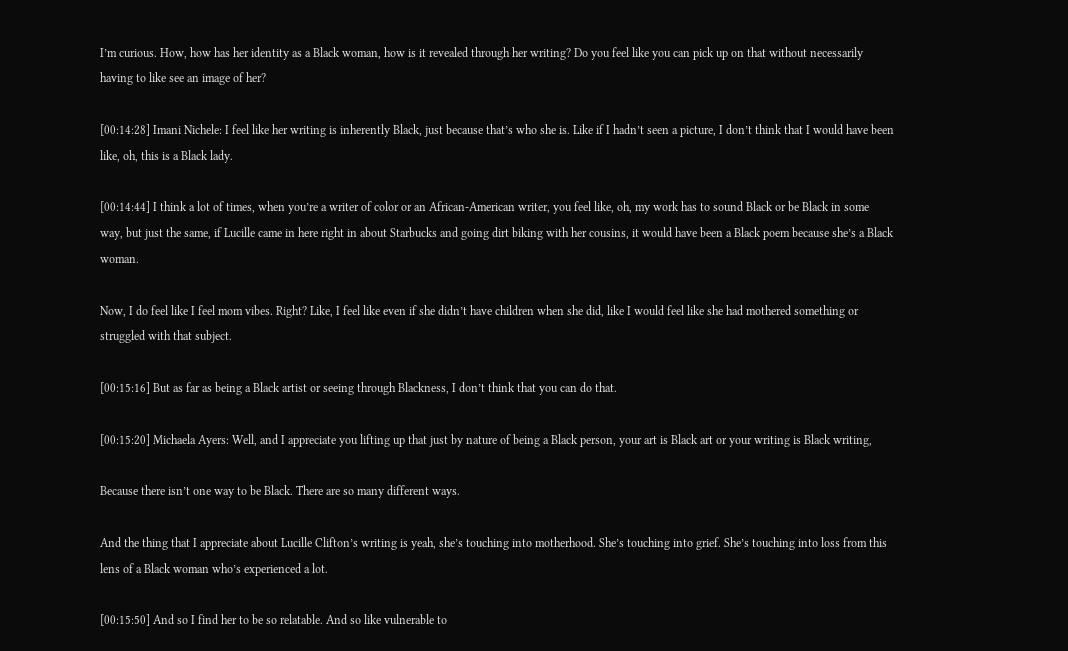I’m curious. How, how has her identity as a Black woman, how is it revealed through her writing? Do you feel like you can pick up on that without necessarily having to like see an image of her?

[00:14:28] Imani Nichele: I feel like her writing is inherently Black, just because that’s who she is. Like if I hadn’t seen a picture, I don’t think that I would have been like, oh, this is a Black lady.

[00:14:44] I think a lot of times, when you’re a writer of color or an African-American writer, you feel like, oh, my work has to sound Black or be Black in some way, but just the same, if Lucille came in here right in about Starbucks and going dirt biking with her cousins, it would have been a Black poem because she’s a Black woman.

Now, I do feel like I feel mom vibes. Right? Like, I feel like even if she didn’t have children when she did, like I would feel like she had mothered something or struggled with that subject.

[00:15:16] But as far as being a Black artist or seeing through Blackness, I don’t think that you can do that.

[00:15:20] Michaela Ayers: Well, and I appreciate you lifting up that just by nature of being a Black person, your art is Black art or your writing is Black writing,

Because there isn’t one way to be Black. There are so many different ways.

And the thing that I appreciate about Lucille Clifton’s writing is yeah, she’s touching into motherhood. She’s touching into grief. She’s touching into loss from this lens of a Black woman who’s experienced a lot.

[00:15:50] And so I find her to be so relatable. And so like vulnerable to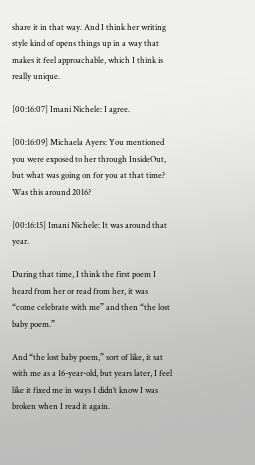share it in that way. And I think her writing style kind of opens things up in a way that makes it feel approachable, which I think is really unique.

[00:16:07] Imani Nichele: I agree.

[00:16:09] Michaela Ayers: You mentioned you were exposed to her through InsideOut, but what was going on for you at that time? Was this around 2016?

[00:16:15] Imani Nichele: It was around that year.

During that time, I think the first poem I heard from her or read from her, it was “come celebrate with me” and then “the lost baby poem.”

And “the lost baby poem,” sort of like, it sat with me as a 16-year-old, but years later, I feel like it fixed me in ways I didn’t know I was broken when I read it again.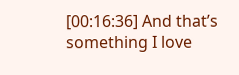[00:16:36] And that’s something I love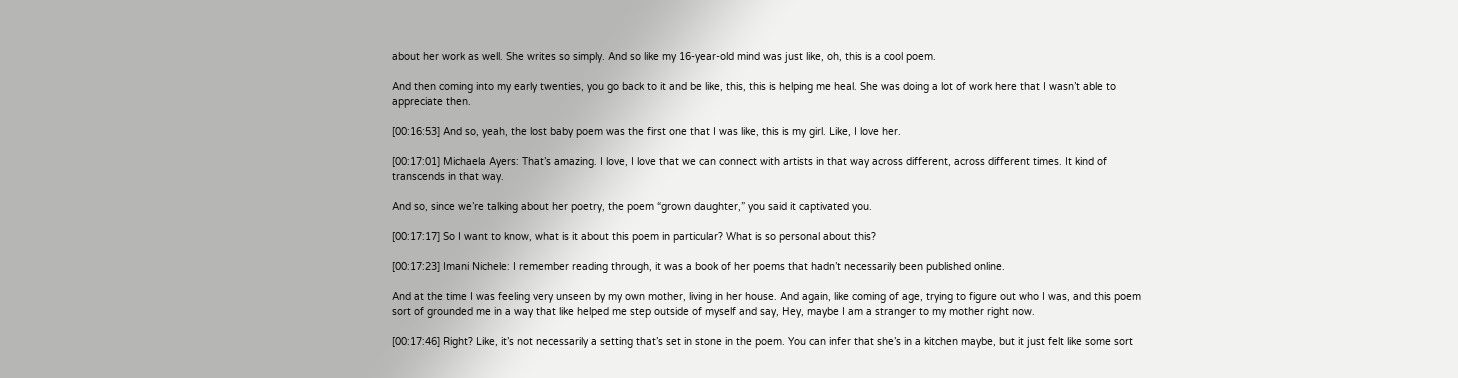about her work as well. She writes so simply. And so like my 16-year-old mind was just like, oh, this is a cool poem.

And then coming into my early twenties, you go back to it and be like, this, this is helping me heal. She was doing a lot of work here that I wasn’t able to appreciate then.

[00:16:53] And so, yeah, the lost baby poem was the first one that I was like, this is my girl. Like, I love her.

[00:17:01] Michaela Ayers: That’s amazing. I love, I love that we can connect with artists in that way across different, across different times. It kind of transcends in that way.

And so, since we’re talking about her poetry, the poem “grown daughter,” you said it captivated you.

[00:17:17] So I want to know, what is it about this poem in particular? What is so personal about this?

[00:17:23] Imani Nichele: I remember reading through, it was a book of her poems that hadn’t necessarily been published online.

And at the time I was feeling very unseen by my own mother, living in her house. And again, like coming of age, trying to figure out who I was, and this poem sort of grounded me in a way that like helped me step outside of myself and say, Hey, maybe I am a stranger to my mother right now.

[00:17:46] Right? Like, it’s not necessarily a setting that’s set in stone in the poem. You can infer that she’s in a kitchen maybe, but it just felt like some sort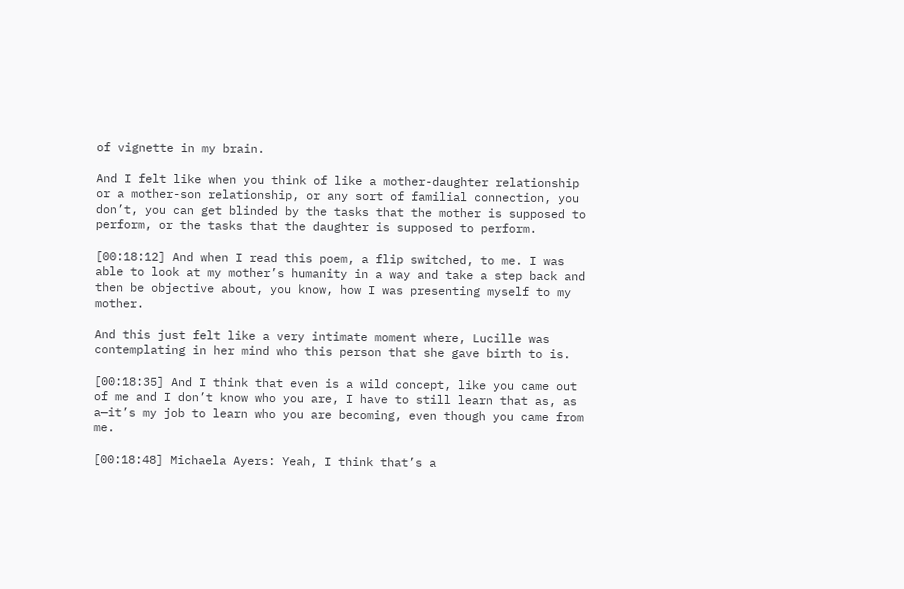of vignette in my brain.

And I felt like when you think of like a mother-daughter relationship or a mother-son relationship, or any sort of familial connection, you don’t, you can get blinded by the tasks that the mother is supposed to perform, or the tasks that the daughter is supposed to perform.

[00:18:12] And when I read this poem, a flip switched, to me. I was able to look at my mother’s humanity in a way and take a step back and then be objective about, you know, how I was presenting myself to my mother.

And this just felt like a very intimate moment where, Lucille was contemplating in her mind who this person that she gave birth to is.

[00:18:35] And I think that even is a wild concept, like you came out of me and I don’t know who you are, I have to still learn that as, as a—it’s my job to learn who you are becoming, even though you came from me.

[00:18:48] Michaela Ayers: Yeah, I think that’s a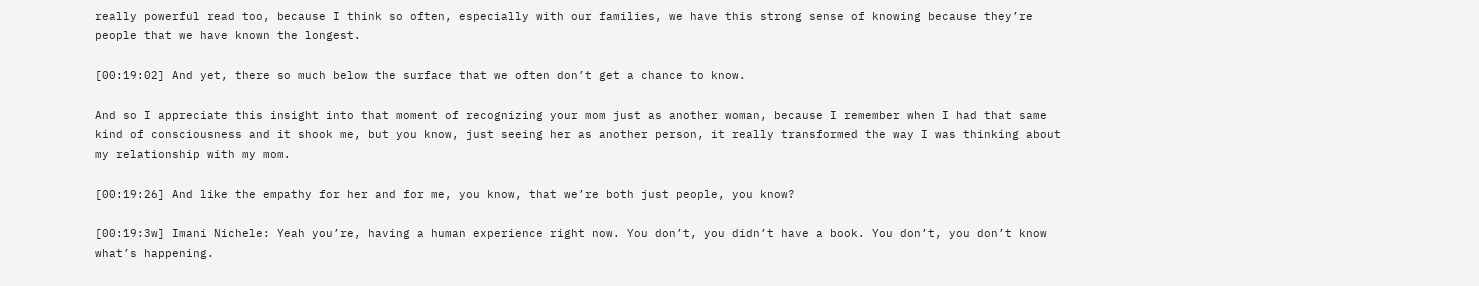really powerful read too, because I think so often, especially with our families, we have this strong sense of knowing because they’re people that we have known the longest.

[00:19:02] And yet, there so much below the surface that we often don’t get a chance to know.

And so I appreciate this insight into that moment of recognizing your mom just as another woman, because I remember when I had that same kind of consciousness and it shook me, but you know, just seeing her as another person, it really transformed the way I was thinking about my relationship with my mom.

[00:19:26] And like the empathy for her and for me, you know, that we’re both just people, you know?

[00:19:3w] Imani Nichele: Yeah you’re, having a human experience right now. You don’t, you didn’t have a book. You don’t, you don’t know what’s happening.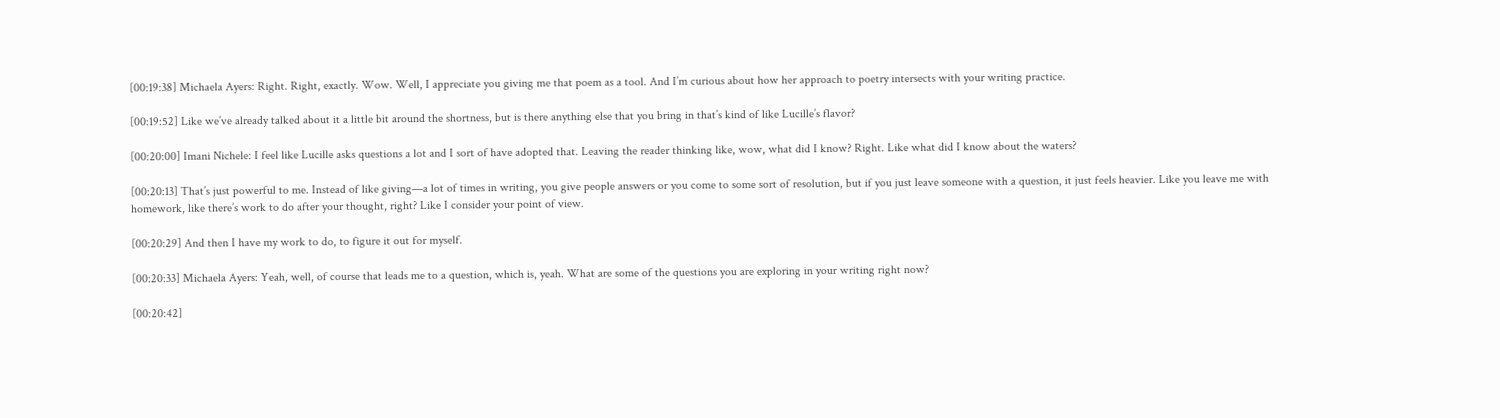[00:19:38] Michaela Ayers: Right. Right, exactly. Wow. Well, I appreciate you giving me that poem as a tool. And I’m curious about how her approach to poetry intersects with your writing practice.

[00:19:52] Like we’ve already talked about it a little bit around the shortness, but is there anything else that you bring in that’s kind of like Lucille’s flavor?

[00:20:00] Imani Nichele: I feel like Lucille asks questions a lot and I sort of have adopted that. Leaving the reader thinking like, wow, what did I know? Right. Like what did I know about the waters?

[00:20:13] That’s just powerful to me. Instead of like giving—a lot of times in writing, you give people answers or you come to some sort of resolution, but if you just leave someone with a question, it just feels heavier. Like you leave me with homework, like there’s work to do after your thought, right? Like I consider your point of view.

[00:20:29] And then I have my work to do, to figure it out for myself.

[00:20:33] Michaela Ayers: Yeah, well, of course that leads me to a question, which is, yeah. What are some of the questions you are exploring in your writing right now?

[00:20:42]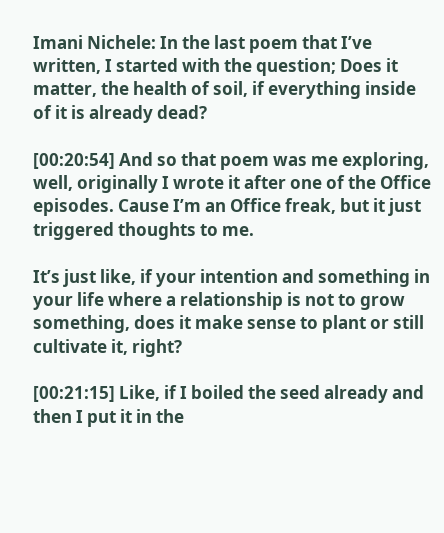Imani Nichele: In the last poem that I’ve written, I started with the question; Does it matter, the health of soil, if everything inside of it is already dead?

[00:20:54] And so that poem was me exploring, well, originally I wrote it after one of the Office episodes. Cause I’m an Office freak, but it just triggered thoughts to me.

It’s just like, if your intention and something in your life where a relationship is not to grow something, does it make sense to plant or still cultivate it, right?

[00:21:15] Like, if I boiled the seed already and then I put it in the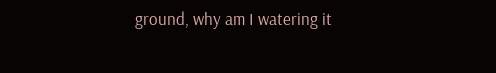ground, why am I watering it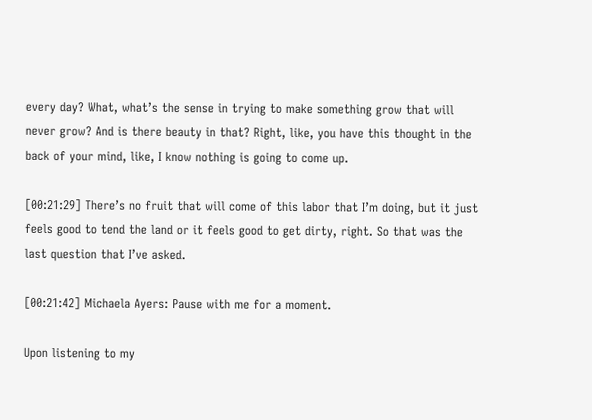every day? What, what’s the sense in trying to make something grow that will never grow? And is there beauty in that? Right, like, you have this thought in the back of your mind, like, I know nothing is going to come up.

[00:21:29] There’s no fruit that will come of this labor that I’m doing, but it just feels good to tend the land or it feels good to get dirty, right. So that was the last question that I’ve asked.

[00:21:42] Michaela Ayers: Pause with me for a moment.

Upon listening to my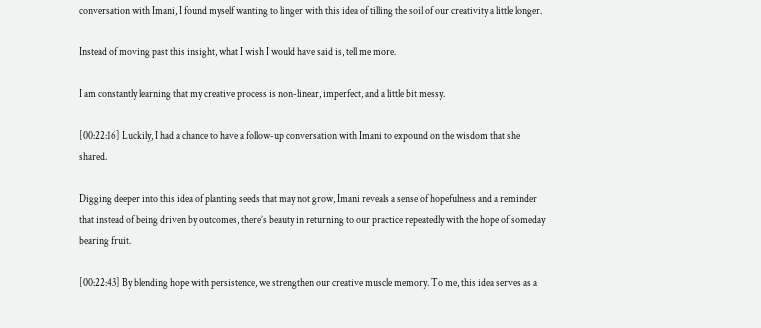conversation with Imani, I found myself wanting to linger with this idea of tilling the soil of our creativity a little longer.

Instead of moving past this insight, what I wish I would have said is, tell me more.

I am constantly learning that my creative process is non-linear, imperfect, and a little bit messy.

[00:22:16] Luckily, I had a chance to have a follow-up conversation with Imani to expound on the wisdom that she shared.

Digging deeper into this idea of planting seeds that may not grow, Imani reveals a sense of hopefulness and a reminder that instead of being driven by outcomes, there’s beauty in returning to our practice repeatedly with the hope of someday bearing fruit.

[00:22:43] By blending hope with persistence, we strengthen our creative muscle memory. To me, this idea serves as a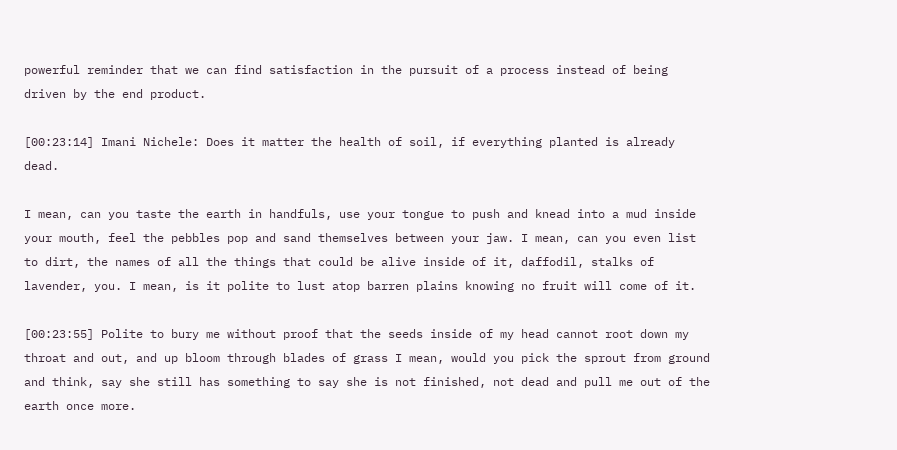powerful reminder that we can find satisfaction in the pursuit of a process instead of being driven by the end product.

[00:23:14] Imani Nichele: Does it matter the health of soil, if everything planted is already dead.

I mean, can you taste the earth in handfuls, use your tongue to push and knead into a mud inside your mouth, feel the pebbles pop and sand themselves between your jaw. I mean, can you even list to dirt, the names of all the things that could be alive inside of it, daffodil, stalks of lavender, you. I mean, is it polite to lust atop barren plains knowing no fruit will come of it.

[00:23:55] Polite to bury me without proof that the seeds inside of my head cannot root down my throat and out, and up bloom through blades of grass I mean, would you pick the sprout from ground and think, say she still has something to say she is not finished, not dead and pull me out of the earth once more.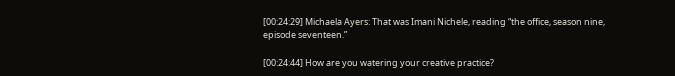[00:24:29] Michaela Ayers: That was Imani Nichele, reading “the office, season nine, episode seventeen.”

[00:24:44] How are you watering your creative practice?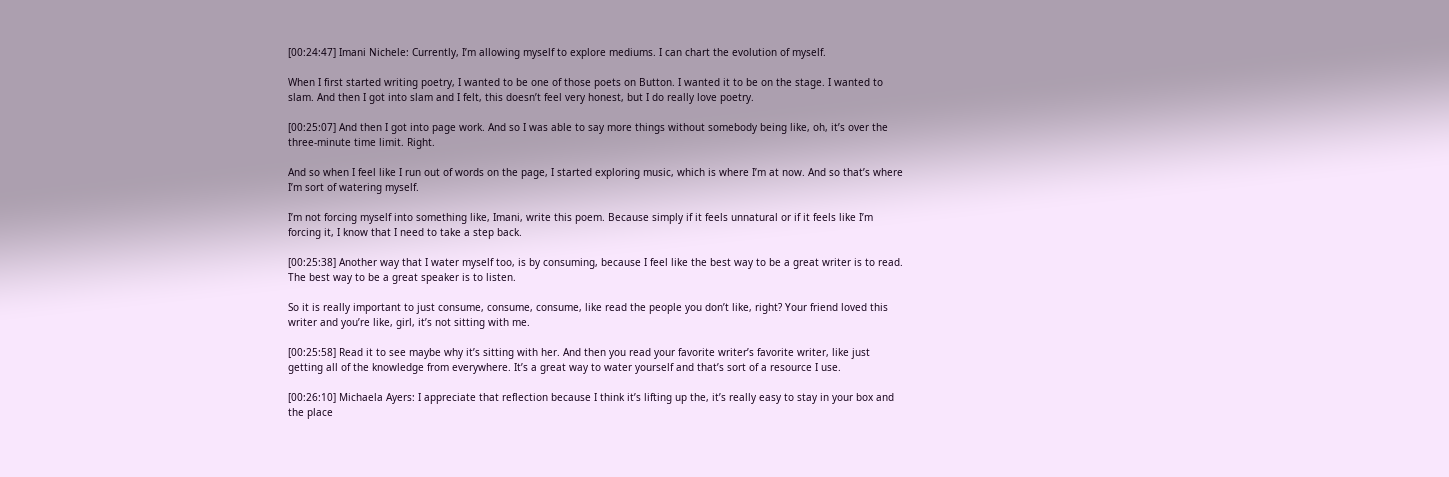[00:24:47] Imani Nichele: Currently, I’m allowing myself to explore mediums. I can chart the evolution of myself.

When I first started writing poetry, I wanted to be one of those poets on Button. I wanted it to be on the stage. I wanted to slam. And then I got into slam and I felt, this doesn’t feel very honest, but I do really love poetry.

[00:25:07] And then I got into page work. And so I was able to say more things without somebody being like, oh, it’s over the three-minute time limit. Right.

And so when I feel like I run out of words on the page, I started exploring music, which is where I’m at now. And so that’s where I’m sort of watering myself.

I’m not forcing myself into something like, Imani, write this poem. Because simply if it feels unnatural or if it feels like I’m forcing it, I know that I need to take a step back.

[00:25:38] Another way that I water myself too, is by consuming, because I feel like the best way to be a great writer is to read. The best way to be a great speaker is to listen.

So it is really important to just consume, consume, consume, like read the people you don’t like, right? Your friend loved this writer and you’re like, girl, it’s not sitting with me.

[00:25:58] Read it to see maybe why it’s sitting with her. And then you read your favorite writer’s favorite writer, like just getting all of the knowledge from everywhere. It’s a great way to water yourself and that’s sort of a resource I use.

[00:26:10] Michaela Ayers: I appreciate that reflection because I think it’s lifting up the, it’s really easy to stay in your box and the place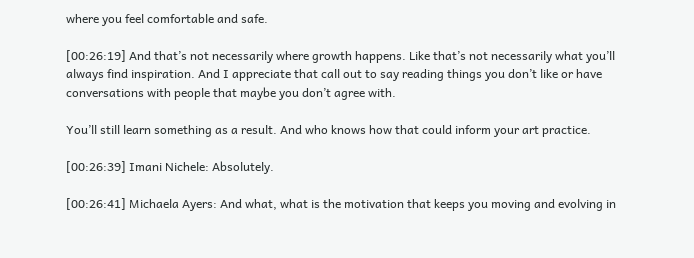where you feel comfortable and safe.

[00:26:19] And that’s not necessarily where growth happens. Like that’s not necessarily what you’ll always find inspiration. And I appreciate that call out to say reading things you don’t like or have conversations with people that maybe you don’t agree with.

You’ll still learn something as a result. And who knows how that could inform your art practice.

[00:26:39] Imani Nichele: Absolutely.

[00:26:41] Michaela Ayers: And what, what is the motivation that keeps you moving and evolving in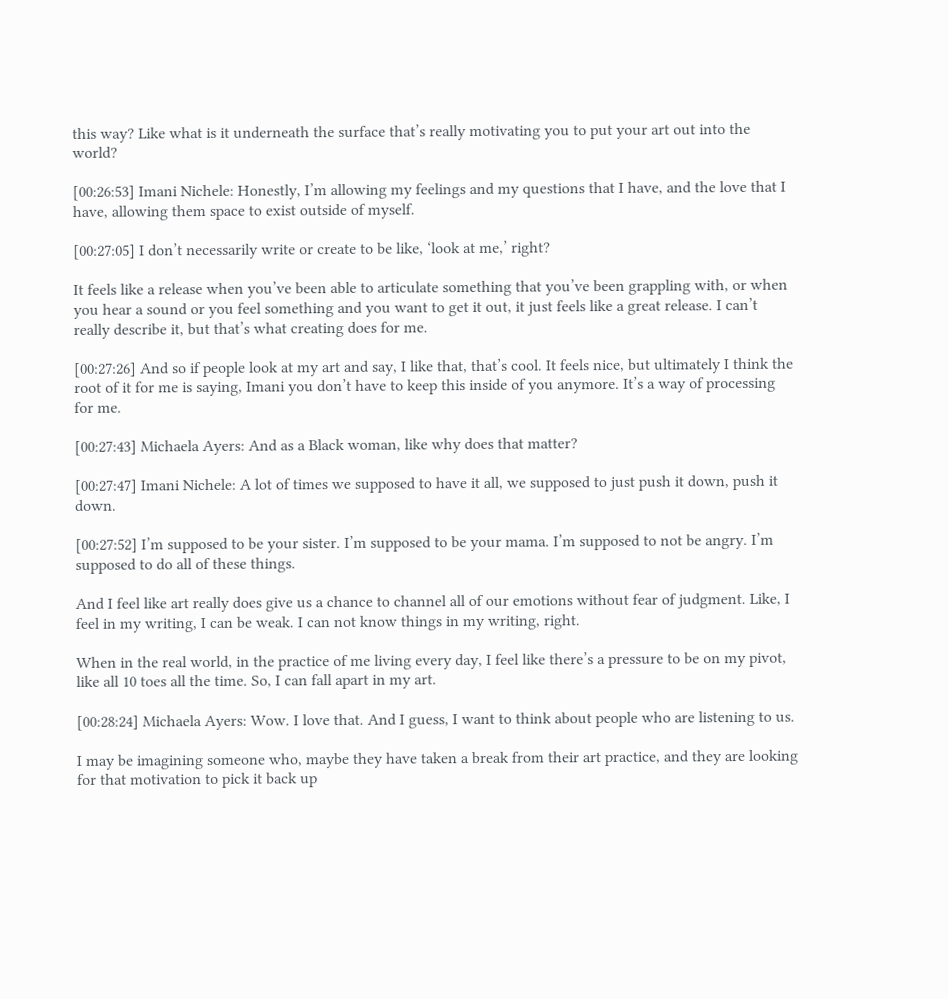this way? Like what is it underneath the surface that’s really motivating you to put your art out into the world?

[00:26:53] Imani Nichele: Honestly, I’m allowing my feelings and my questions that I have, and the love that I have, allowing them space to exist outside of myself.

[00:27:05] I don’t necessarily write or create to be like, ‘look at me,’ right?

It feels like a release when you’ve been able to articulate something that you’ve been grappling with, or when you hear a sound or you feel something and you want to get it out, it just feels like a great release. I can’t really describe it, but that’s what creating does for me.

[00:27:26] And so if people look at my art and say, I like that, that’s cool. It feels nice, but ultimately I think the root of it for me is saying, Imani you don’t have to keep this inside of you anymore. It’s a way of processing for me.

[00:27:43] Michaela Ayers: And as a Black woman, like why does that matter?

[00:27:47] Imani Nichele: A lot of times we supposed to have it all, we supposed to just push it down, push it down.

[00:27:52] I’m supposed to be your sister. I’m supposed to be your mama. I’m supposed to not be angry. I’m supposed to do all of these things.

And I feel like art really does give us a chance to channel all of our emotions without fear of judgment. Like, I feel in my writing, I can be weak. I can not know things in my writing, right.

When in the real world, in the practice of me living every day, I feel like there’s a pressure to be on my pivot, like all 10 toes all the time. So, I can fall apart in my art.

[00:28:24] Michaela Ayers: Wow. I love that. And I guess, I want to think about people who are listening to us.

I may be imagining someone who, maybe they have taken a break from their art practice, and they are looking for that motivation to pick it back up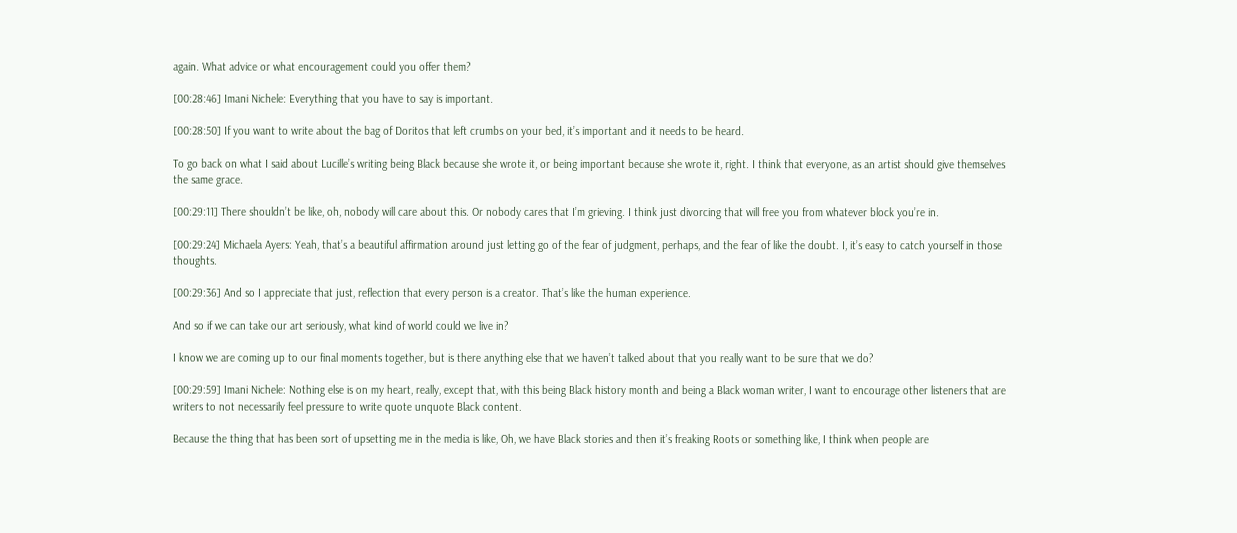again. What advice or what encouragement could you offer them?

[00:28:46] Imani Nichele: Everything that you have to say is important.

[00:28:50] If you want to write about the bag of Doritos that left crumbs on your bed, it’s important and it needs to be heard.

To go back on what I said about Lucille’s writing being Black because she wrote it, or being important because she wrote it, right. I think that everyone, as an artist should give themselves the same grace.

[00:29:11] There shouldn’t be like, oh, nobody will care about this. Or nobody cares that I’m grieving. I think just divorcing that will free you from whatever block you’re in.

[00:29:24] Michaela Ayers: Yeah, that’s a beautiful affirmation around just letting go of the fear of judgment, perhaps, and the fear of like the doubt. I, it’s easy to catch yourself in those thoughts.

[00:29:36] And so I appreciate that just, reflection that every person is a creator. That’s like the human experience.

And so if we can take our art seriously, what kind of world could we live in?

I know we are coming up to our final moments together, but is there anything else that we haven’t talked about that you really want to be sure that we do?

[00:29:59] Imani Nichele: Nothing else is on my heart, really, except that, with this being Black history month and being a Black woman writer, I want to encourage other listeners that are writers to not necessarily feel pressure to write quote unquote Black content.

Because the thing that has been sort of upsetting me in the media is like, Oh, we have Black stories and then it’s freaking Roots or something like, I think when people are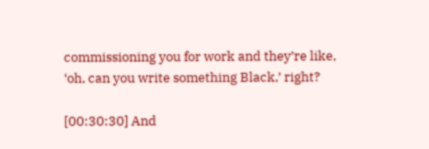commissioning you for work and they’re like, ‘oh, can you write something Black,’ right?

[00:30:30] And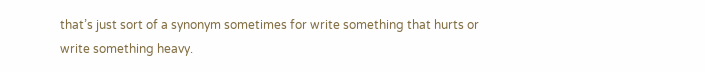that’s just sort of a synonym sometimes for write something that hurts or write something heavy.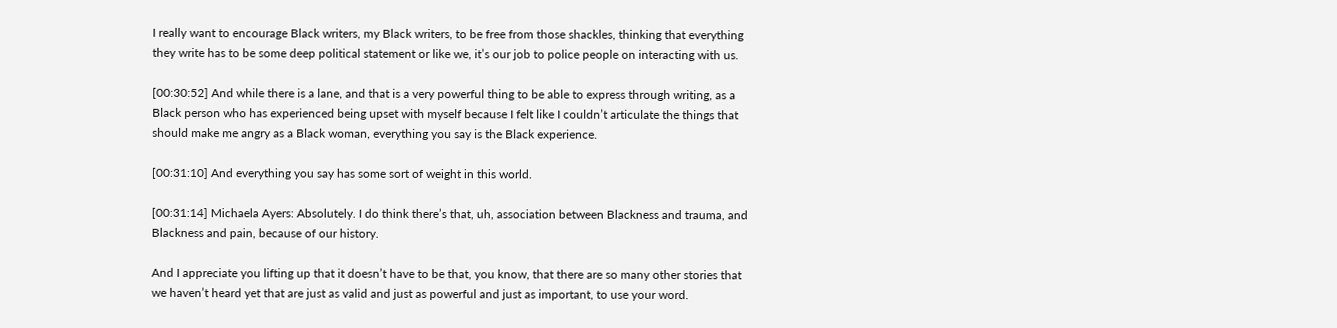I really want to encourage Black writers, my Black writers, to be free from those shackles, thinking that everything they write has to be some deep political statement or like we, it’s our job to police people on interacting with us.

[00:30:52] And while there is a lane, and that is a very powerful thing to be able to express through writing, as a Black person who has experienced being upset with myself because I felt like I couldn’t articulate the things that should make me angry as a Black woman, everything you say is the Black experience.

[00:31:10] And everything you say has some sort of weight in this world.

[00:31:14] Michaela Ayers: Absolutely. I do think there’s that, uh, association between Blackness and trauma, and Blackness and pain, because of our history.

And I appreciate you lifting up that it doesn’t have to be that, you know, that there are so many other stories that we haven’t heard yet that are just as valid and just as powerful and just as important, to use your word.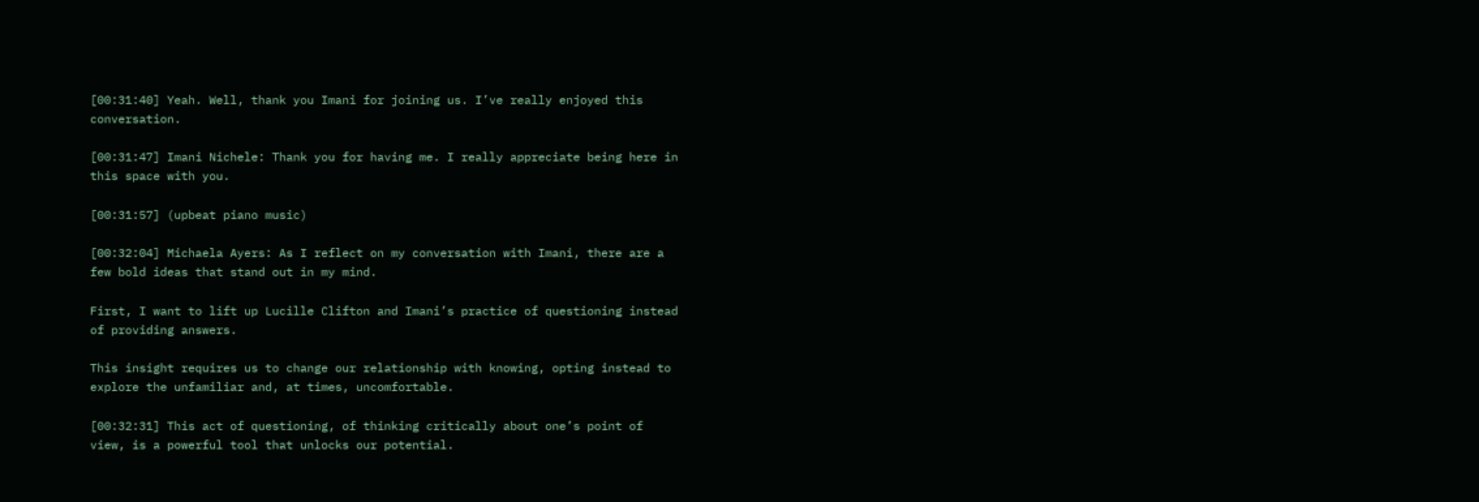[00:31:40] Yeah. Well, thank you Imani for joining us. I’ve really enjoyed this conversation.

[00:31:47] Imani Nichele: Thank you for having me. I really appreciate being here in this space with you.

[00:31:57] (upbeat piano music)

[00:32:04] Michaela Ayers: As I reflect on my conversation with Imani, there are a few bold ideas that stand out in my mind.

First, I want to lift up Lucille Clifton and Imani’s practice of questioning instead of providing answers.

This insight requires us to change our relationship with knowing, opting instead to explore the unfamiliar and, at times, uncomfortable.

[00:32:31] This act of questioning, of thinking critically about one’s point of view, is a powerful tool that unlocks our potential.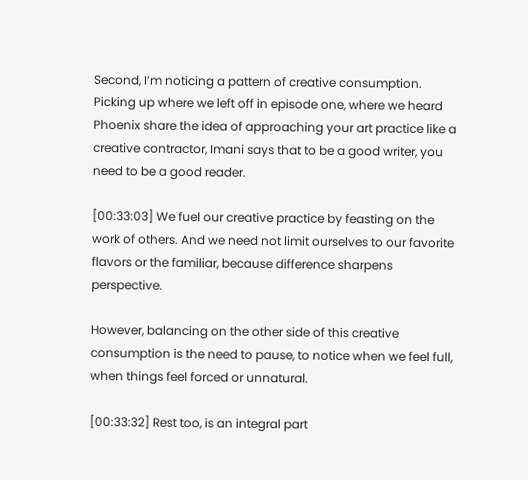Second, I’m noticing a pattern of creative consumption. Picking up where we left off in episode one, where we heard Phoenix share the idea of approaching your art practice like a creative contractor, Imani says that to be a good writer, you need to be a good reader.

[00:33:03] We fuel our creative practice by feasting on the work of others. And we need not limit ourselves to our favorite flavors or the familiar, because difference sharpens perspective.

However, balancing on the other side of this creative consumption is the need to pause, to notice when we feel full, when things feel forced or unnatural.

[00:33:32] Rest too, is an integral part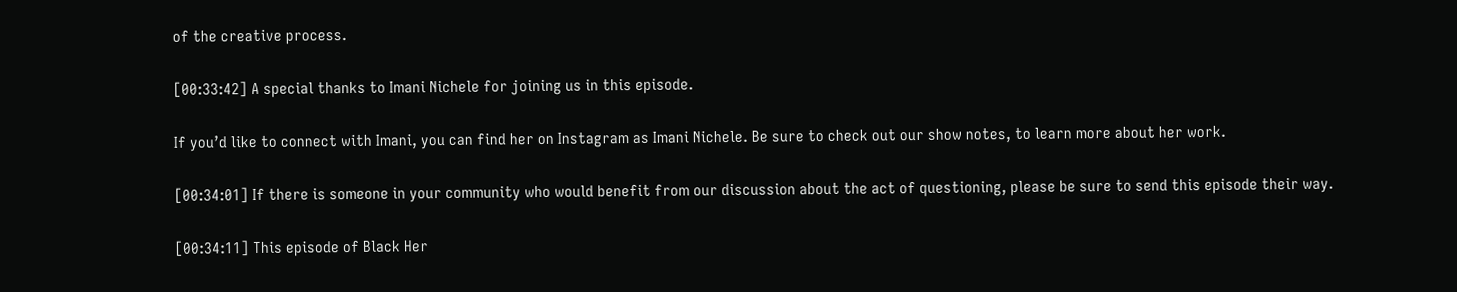of the creative process.

[00:33:42] A special thanks to Imani Nichele for joining us in this episode.

If you’d like to connect with Imani, you can find her on Instagram as Imani Nichele. Be sure to check out our show notes, to learn more about her work.

[00:34:01] If there is someone in your community who would benefit from our discussion about the act of questioning, please be sure to send this episode their way.

[00:34:11] This episode of Black Her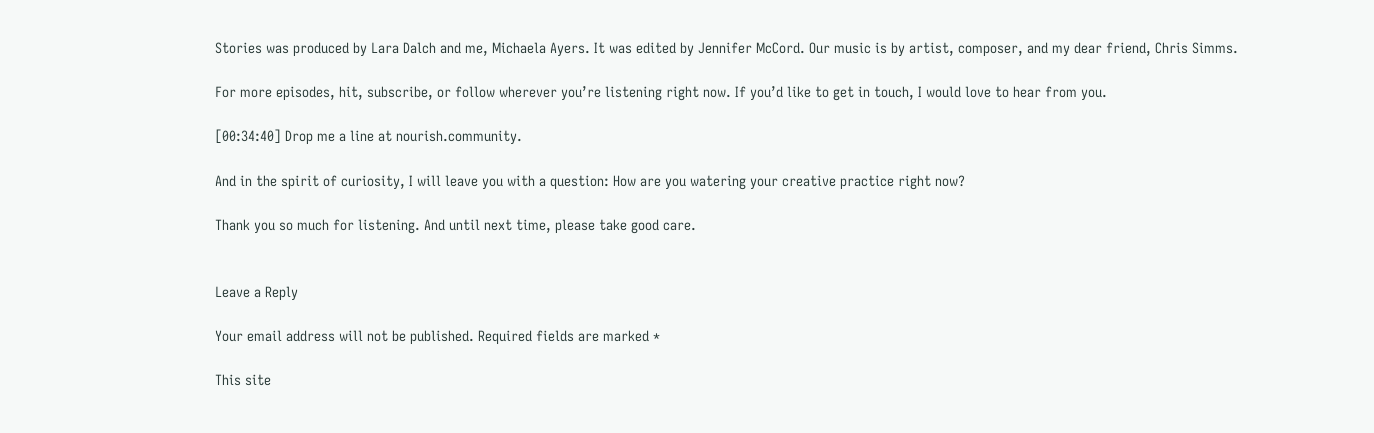Stories was produced by Lara Dalch and me, Michaela Ayers. It was edited by Jennifer McCord. Our music is by artist, composer, and my dear friend, Chris Simms.

For more episodes, hit, subscribe, or follow wherever you’re listening right now. If you’d like to get in touch, I would love to hear from you.

[00:34:40] Drop me a line at nourish.community.

And in the spirit of curiosity, I will leave you with a question: How are you watering your creative practice right now?

Thank you so much for listening. And until next time, please take good care.


Leave a Reply

Your email address will not be published. Required fields are marked *

This site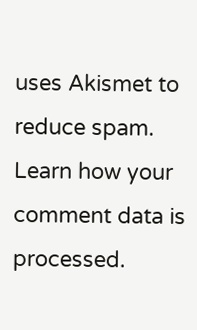uses Akismet to reduce spam. Learn how your comment data is processed.